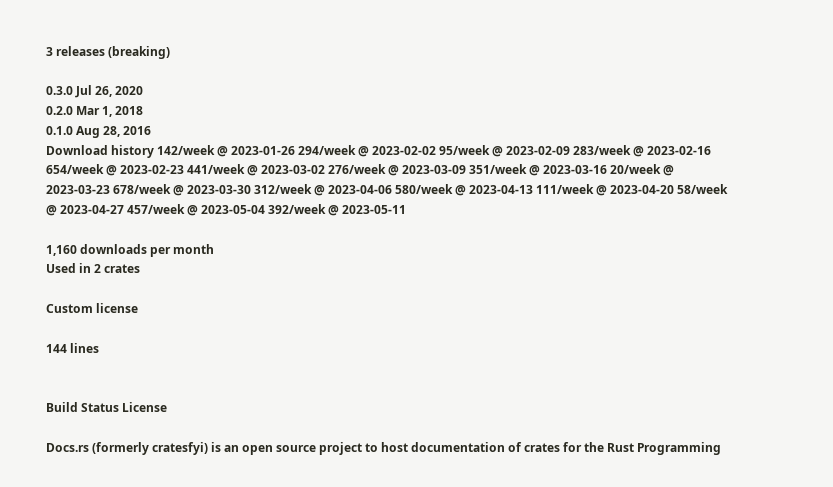3 releases (breaking)

0.3.0 Jul 26, 2020
0.2.0 Mar 1, 2018
0.1.0 Aug 28, 2016
Download history 142/week @ 2023-01-26 294/week @ 2023-02-02 95/week @ 2023-02-09 283/week @ 2023-02-16 654/week @ 2023-02-23 441/week @ 2023-03-02 276/week @ 2023-03-09 351/week @ 2023-03-16 20/week @ 2023-03-23 678/week @ 2023-03-30 312/week @ 2023-04-06 580/week @ 2023-04-13 111/week @ 2023-04-20 58/week @ 2023-04-27 457/week @ 2023-05-04 392/week @ 2023-05-11

1,160 downloads per month
Used in 2 crates

Custom license

144 lines


Build Status License

Docs.rs (formerly cratesfyi) is an open source project to host documentation of crates for the Rust Programming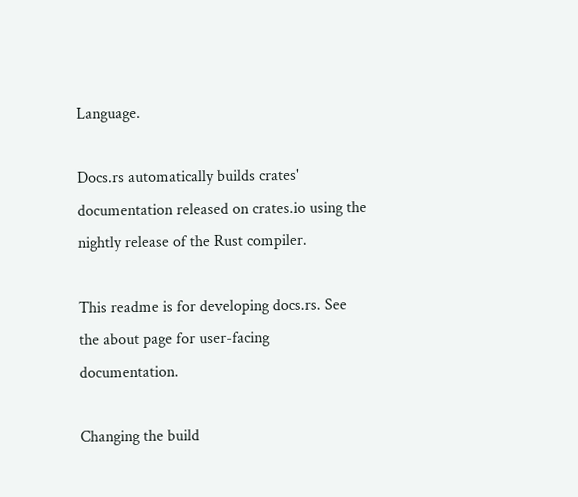Language.

Docs.rs automatically builds crates' documentation released on crates.io using the nightly release of the Rust compiler.

This readme is for developing docs.rs. See the about page for user-facing documentation.

Changing the build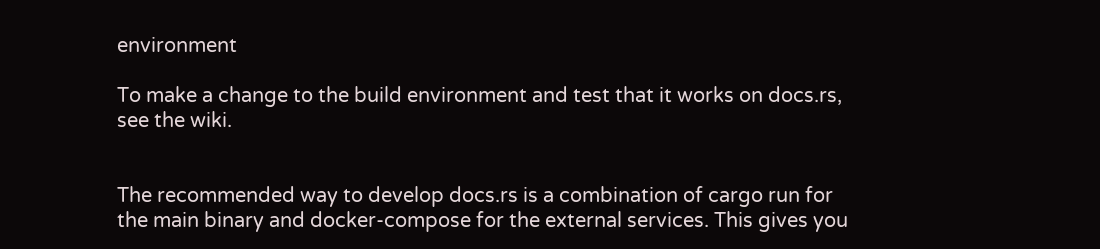environment

To make a change to the build environment and test that it works on docs.rs, see the wiki.


The recommended way to develop docs.rs is a combination of cargo run for the main binary and docker-compose for the external services. This gives you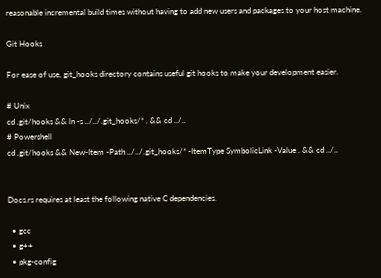reasonable incremental build times without having to add new users and packages to your host machine.

Git Hooks

For ease of use, git_hooks directory contains useful git hooks to make your development easier.

# Unix
cd .git/hooks && ln -s ../../.git_hooks/* . && cd ../..
# Powershell
cd .git/hooks && New-Item -Path ../../.git_hooks/* -ItemType SymbolicLink -Value . && cd ../..


Docs.rs requires at least the following native C dependencies.

  • gcc
  • g++
  • pkg-config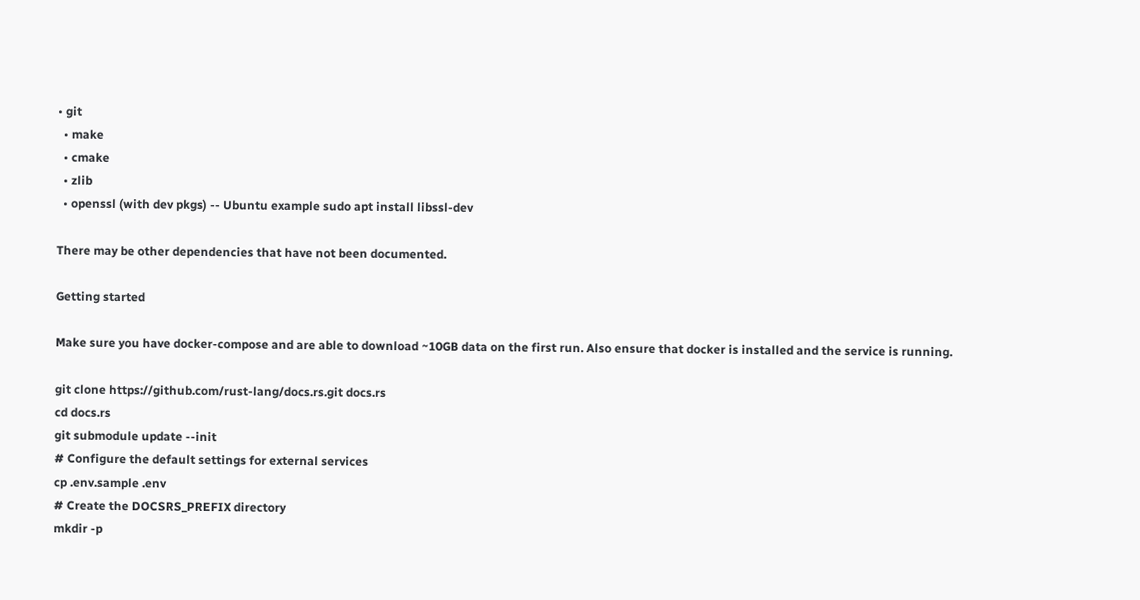• git
  • make
  • cmake
  • zlib
  • openssl (with dev pkgs) -- Ubuntu example sudo apt install libssl-dev

There may be other dependencies that have not been documented.

Getting started

Make sure you have docker-compose and are able to download ~10GB data on the first run. Also ensure that docker is installed and the service is running.

git clone https://github.com/rust-lang/docs.rs.git docs.rs
cd docs.rs
git submodule update --init
# Configure the default settings for external services
cp .env.sample .env
# Create the DOCSRS_PREFIX directory
mkdir -p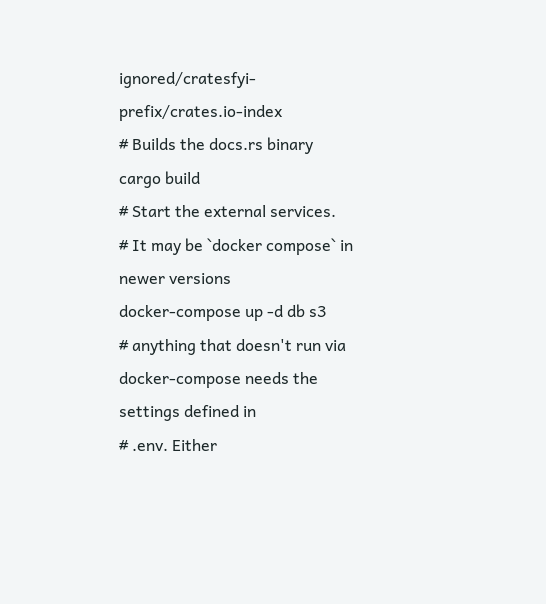ignored/cratesfyi-prefix/crates.io-index
# Builds the docs.rs binary
cargo build
# Start the external services.
# It may be `docker compose` in newer versions
docker-compose up -d db s3
# anything that doesn't run via docker-compose needs the settings defined in
# .env. Either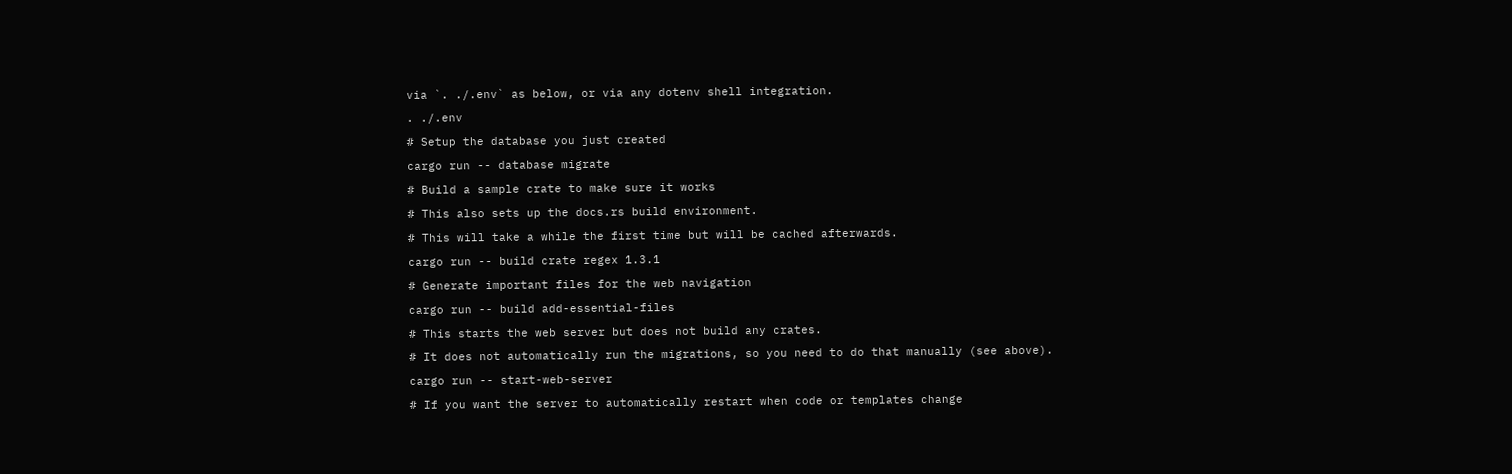via `. ./.env` as below, or via any dotenv shell integration.
. ./.env
# Setup the database you just created
cargo run -- database migrate
# Build a sample crate to make sure it works
# This also sets up the docs.rs build environment.
# This will take a while the first time but will be cached afterwards.
cargo run -- build crate regex 1.3.1
# Generate important files for the web navigation
cargo run -- build add-essential-files
# This starts the web server but does not build any crates.
# It does not automatically run the migrations, so you need to do that manually (see above).
cargo run -- start-web-server
# If you want the server to automatically restart when code or templates change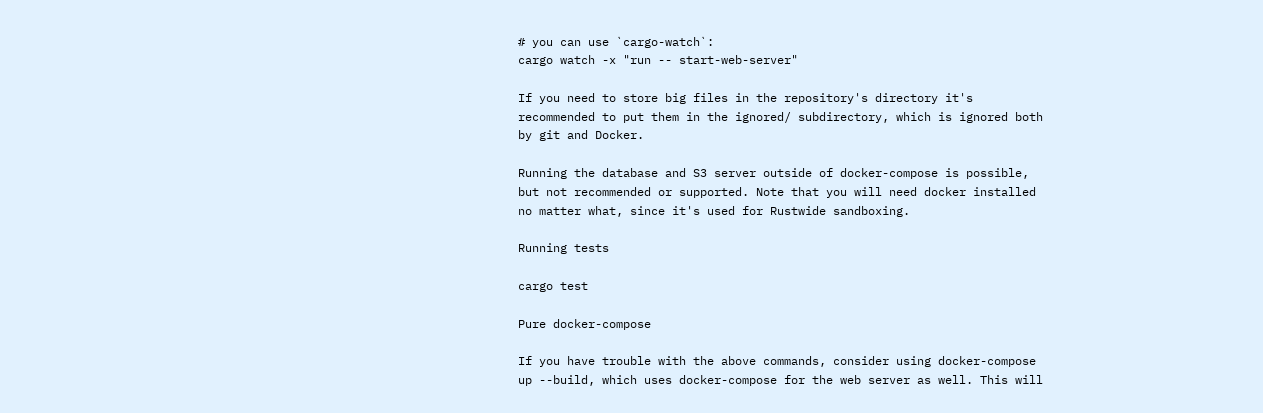# you can use `cargo-watch`:
cargo watch -x "run -- start-web-server"

If you need to store big files in the repository's directory it's recommended to put them in the ignored/ subdirectory, which is ignored both by git and Docker.

Running the database and S3 server outside of docker-compose is possible, but not recommended or supported. Note that you will need docker installed no matter what, since it's used for Rustwide sandboxing.

Running tests

cargo test

Pure docker-compose

If you have trouble with the above commands, consider using docker-compose up --build, which uses docker-compose for the web server as well. This will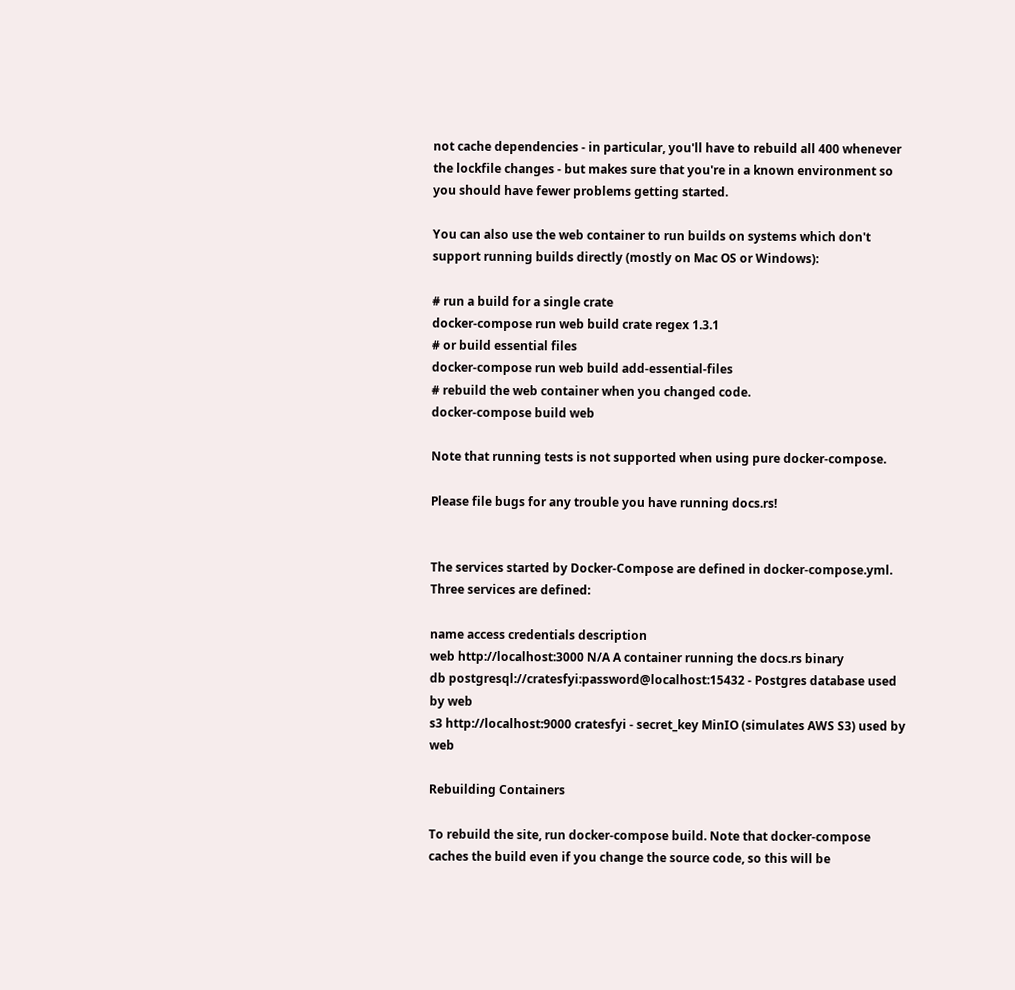not cache dependencies - in particular, you'll have to rebuild all 400 whenever the lockfile changes - but makes sure that you're in a known environment so you should have fewer problems getting started.

You can also use the web container to run builds on systems which don't support running builds directly (mostly on Mac OS or Windows):

# run a build for a single crate
docker-compose run web build crate regex 1.3.1
# or build essential files
docker-compose run web build add-essential-files
# rebuild the web container when you changed code.
docker-compose build web

Note that running tests is not supported when using pure docker-compose.

Please file bugs for any trouble you have running docs.rs!


The services started by Docker-Compose are defined in docker-compose.yml. Three services are defined:

name access credentials description
web http://localhost:3000 N/A A container running the docs.rs binary
db postgresql://cratesfyi:password@localhost:15432 - Postgres database used by web
s3 http://localhost:9000 cratesfyi - secret_key MinIO (simulates AWS S3) used by web

Rebuilding Containers

To rebuild the site, run docker-compose build. Note that docker-compose caches the build even if you change the source code, so this will be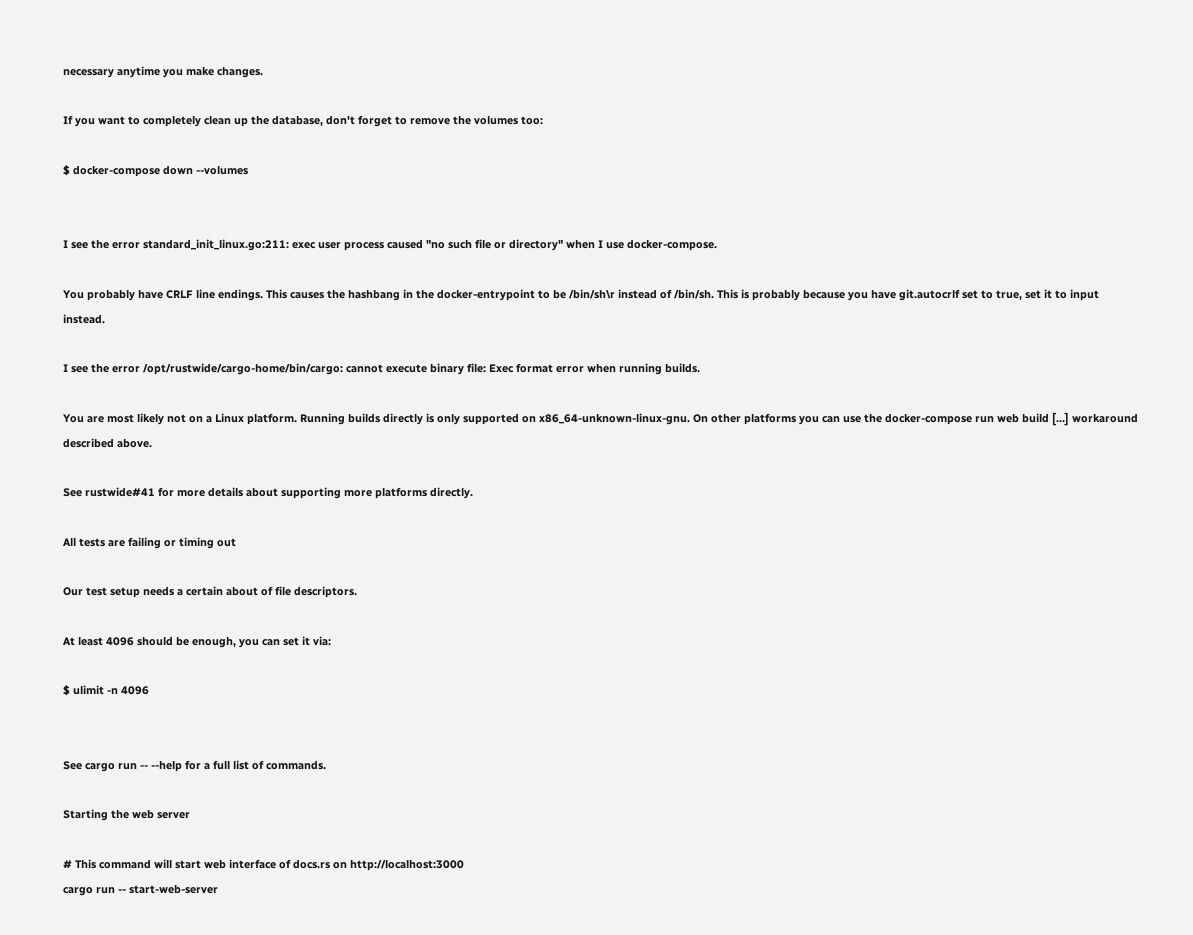necessary anytime you make changes.

If you want to completely clean up the database, don't forget to remove the volumes too:

$ docker-compose down --volumes


I see the error standard_init_linux.go:211: exec user process caused "no such file or directory" when I use docker-compose.

You probably have CRLF line endings. This causes the hashbang in the docker-entrypoint to be /bin/sh\r instead of /bin/sh. This is probably because you have git.autocrlf set to true, set it to input instead.

I see the error /opt/rustwide/cargo-home/bin/cargo: cannot execute binary file: Exec format error when running builds.

You are most likely not on a Linux platform. Running builds directly is only supported on x86_64-unknown-linux-gnu. On other platforms you can use the docker-compose run web build [...] workaround described above.

See rustwide#41 for more details about supporting more platforms directly.

All tests are failing or timing out

Our test setup needs a certain about of file descriptors.

At least 4096 should be enough, you can set it via:

$ ulimit -n 4096


See cargo run -- --help for a full list of commands.

Starting the web server

# This command will start web interface of docs.rs on http://localhost:3000
cargo run -- start-web-server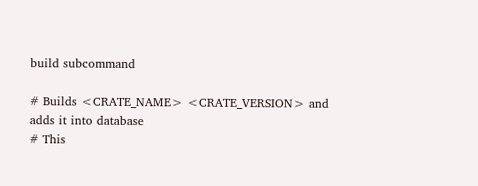build subcommand

# Builds <CRATE_NAME> <CRATE_VERSION> and adds it into database
# This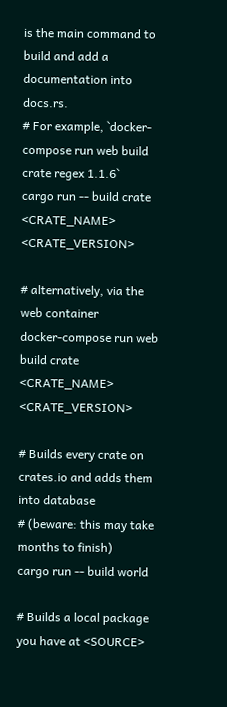is the main command to build and add a documentation into docs.rs.
# For example, `docker-compose run web build crate regex 1.1.6`
cargo run -- build crate <CRATE_NAME> <CRATE_VERSION>

# alternatively, via the web container
docker-compose run web build crate <CRATE_NAME> <CRATE_VERSION>

# Builds every crate on crates.io and adds them into database
# (beware: this may take months to finish)
cargo run -- build world

# Builds a local package you have at <SOURCE>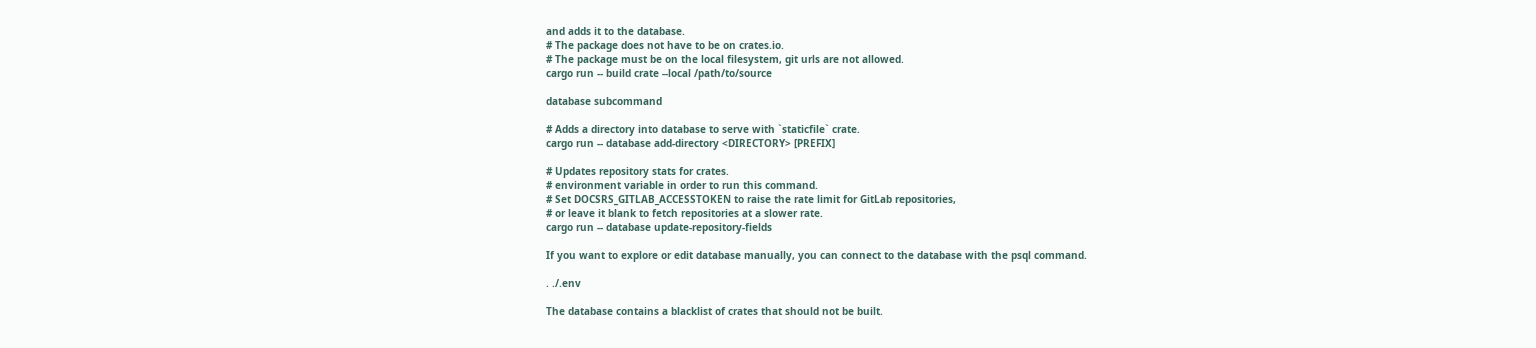and adds it to the database.
# The package does not have to be on crates.io.
# The package must be on the local filesystem, git urls are not allowed.
cargo run -- build crate --local /path/to/source

database subcommand

# Adds a directory into database to serve with `staticfile` crate.
cargo run -- database add-directory <DIRECTORY> [PREFIX]

# Updates repository stats for crates.
# environment variable in order to run this command.
# Set DOCSRS_GITLAB_ACCESSTOKEN to raise the rate limit for GitLab repositories,
# or leave it blank to fetch repositories at a slower rate.
cargo run -- database update-repository-fields

If you want to explore or edit database manually, you can connect to the database with the psql command.

. ./.env

The database contains a blacklist of crates that should not be built.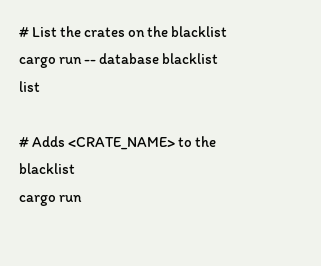# List the crates on the blacklist
cargo run -- database blacklist list

# Adds <CRATE_NAME> to the blacklist
cargo run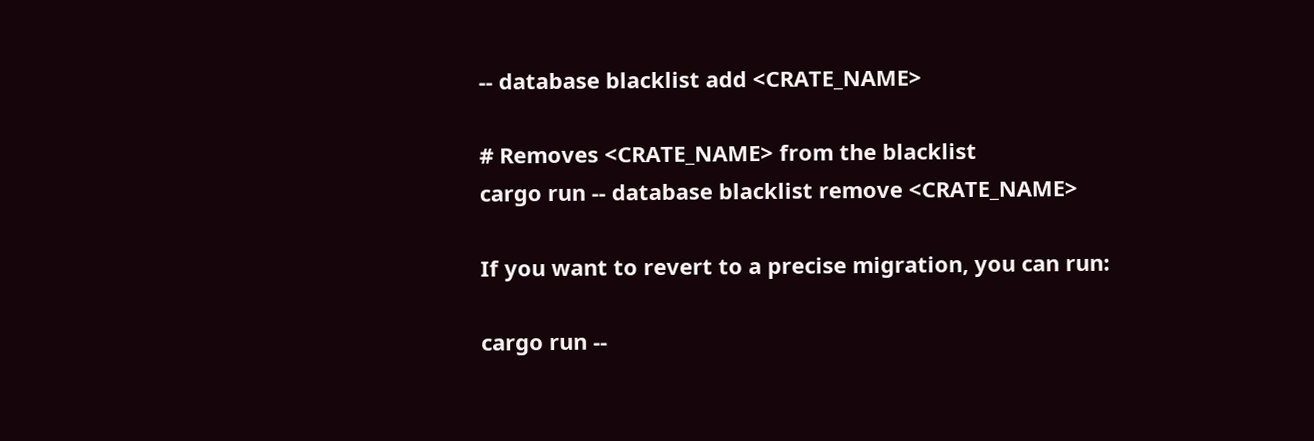-- database blacklist add <CRATE_NAME>

# Removes <CRATE_NAME> from the blacklist
cargo run -- database blacklist remove <CRATE_NAME>

If you want to revert to a precise migration, you can run:

cargo run --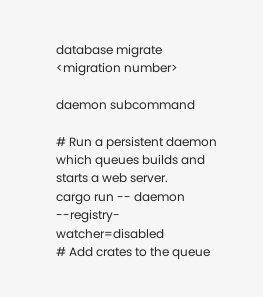database migrate <migration number>

daemon subcommand

# Run a persistent daemon which queues builds and starts a web server.
cargo run -- daemon --registry-watcher=disabled
# Add crates to the queue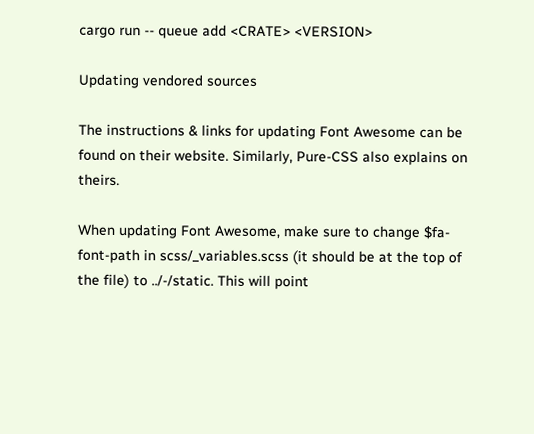cargo run -- queue add <CRATE> <VERSION>

Updating vendored sources

The instructions & links for updating Font Awesome can be found on their website. Similarly, Pure-CSS also explains on theirs.

When updating Font Awesome, make sure to change $fa-font-path in scss/_variables.scss (it should be at the top of the file) to ../-/static. This will point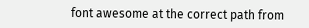font awesome at the correct path from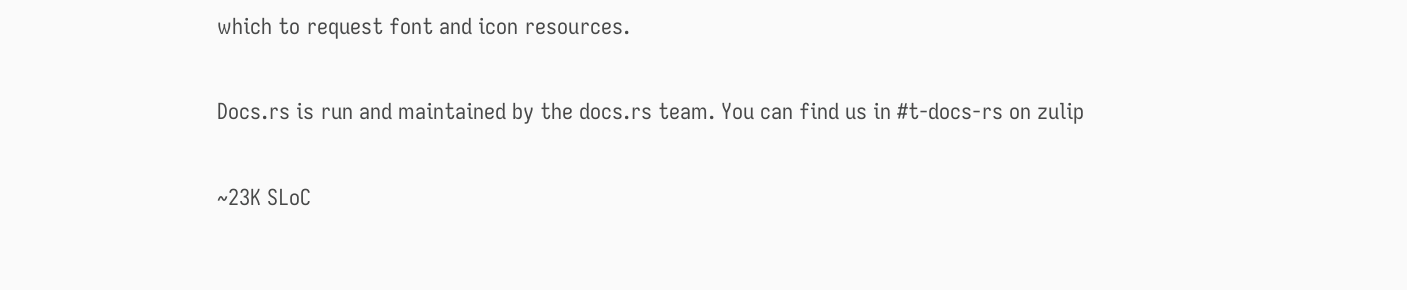which to request font and icon resources.


Docs.rs is run and maintained by the docs.rs team. You can find us in #t-docs-rs on zulip


~23K SLoC